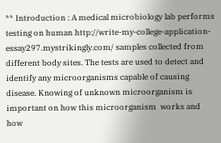** Introduction : A medical microbiology lab performs testing on human http://write-my-college-application-essay297.mystrikingly.com/ samples collected from different body sites. The tests are used to detect and identify any microorganisms capable of causing disease. Knowing of unknown microorganism is important on how this microorganism  works and how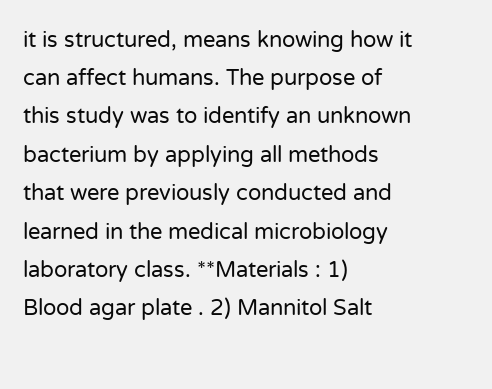it is structured, means knowing how it can affect humans. The purpose of this study was to identify an unknown bacterium by applying all methods that were previously conducted and learned in the medical microbiology laboratory class. **Materials : 1) Blood agar plate . 2) Mannitol Salt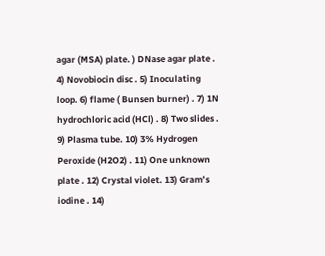agar (MSA) plate. ) DNase agar plate . 4) Novobiocin disc . 5) Inoculating loop. 6) flame ( Bunsen burner) . 7) 1N hydrochloric acid (HCl) . 8) Two slides . 9) Plasma tube. 10) 3% Hydrogen Peroxide (H2O2) . 11) One unknown plate . 12) Crystal violet. 13) Gram’s iodine . 14)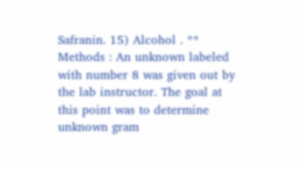Safranin. 15) Alcohol . ** Methods : An unknown labeled with number 8 was given out by the lab instructor. The goal at this point was to determine unknown gram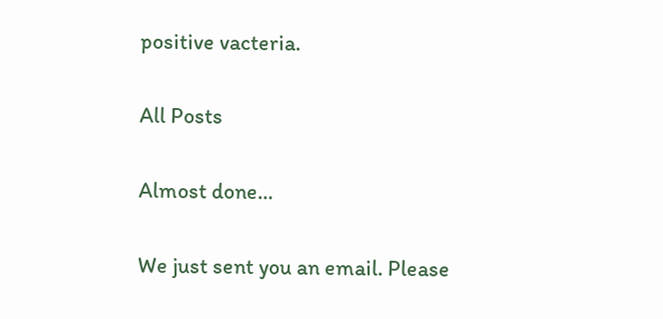positive vacteria.

All Posts

Almost done…

We just sent you an email. Please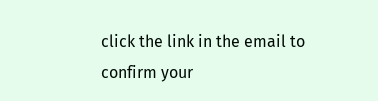click the link in the email to confirm your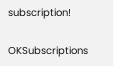subscription!

OKSubscriptions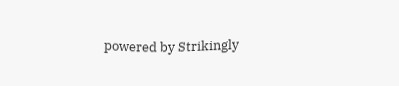powered by Strikingly